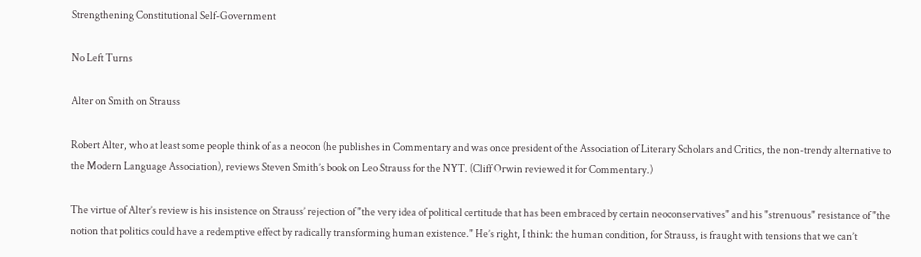Strengthening Constitutional Self-Government

No Left Turns

Alter on Smith on Strauss

Robert Alter, who at least some people think of as a neocon (he publishes in Commentary and was once president of the Association of Literary Scholars and Critics, the non-trendy alternative to the Modern Language Association), reviews Steven Smith’s book on Leo Strauss for the NYT. (Cliff Orwin reviewed it for Commentary.)

The virtue of Alter’s review is his insistence on Strauss’ rejection of "the very idea of political certitude that has been embraced by certain neoconservatives" and his "strenuous" resistance of "the notion that politics could have a redemptive effect by radically transforming human existence." He’s right, I think: the human condition, for Strauss, is fraught with tensions that we can’t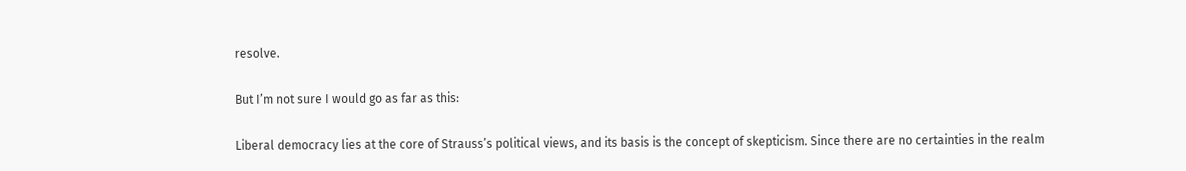resolve.

But I’m not sure I would go as far as this:

Liberal democracy lies at the core of Strauss’s political views, and its basis is the concept of skepticism. Since there are no certainties in the realm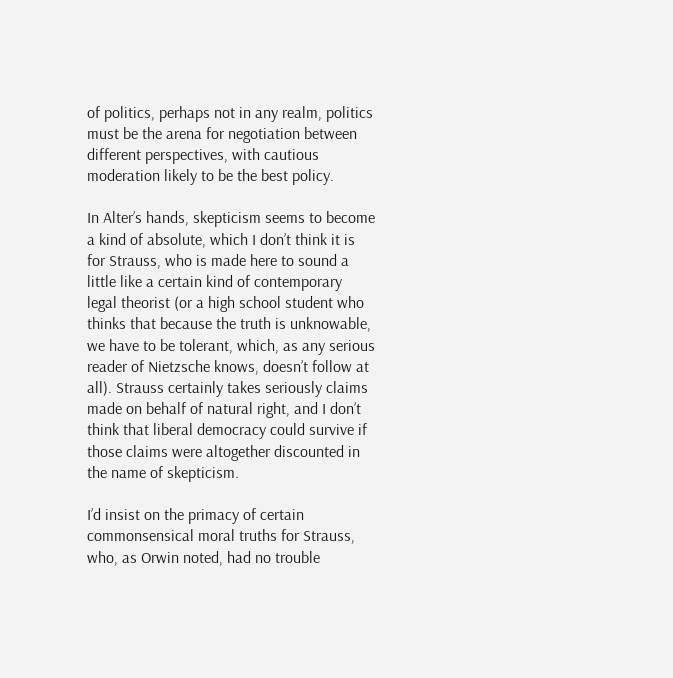of politics, perhaps not in any realm, politics must be the arena for negotiation between different perspectives, with cautious moderation likely to be the best policy.

In Alter’s hands, skepticism seems to become a kind of absolute, which I don’t think it is for Strauss, who is made here to sound a little like a certain kind of contemporary legal theorist (or a high school student who thinks that because the truth is unknowable, we have to be tolerant, which, as any serious reader of Nietzsche knows, doesn’t follow at all). Strauss certainly takes seriously claims made on behalf of natural right, and I don’t think that liberal democracy could survive if those claims were altogether discounted in the name of skepticism.

I’d insist on the primacy of certain commonsensical moral truths for Strauss, who, as Orwin noted, had no trouble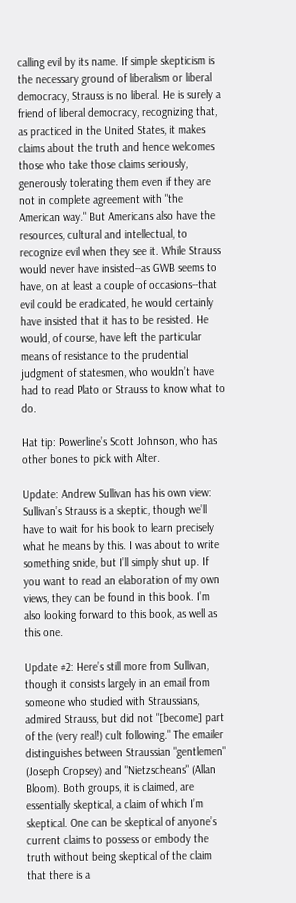calling evil by its name. If simple skepticism is the necessary ground of liberalism or liberal democracy, Strauss is no liberal. He is surely a friend of liberal democracy, recognizing that, as practiced in the United States, it makes claims about the truth and hence welcomes those who take those claims seriously, generously tolerating them even if they are not in complete agreement with "the American way." But Americans also have the resources, cultural and intellectual, to recognize evil when they see it. While Strauss would never have insisted--as GWB seems to have, on at least a couple of occasions--that evil could be eradicated, he would certainly have insisted that it has to be resisted. He would, of course, have left the particular means of resistance to the prudential judgment of statesmen, who wouldn’t have had to read Plato or Strauss to know what to do.

Hat tip: Powerline’s Scott Johnson, who has other bones to pick with Alter.

Update: Andrew Sullivan has his own view: Sullivan’s Strauss is a skeptic, though we’ll have to wait for his book to learn precisely what he means by this. I was about to write something snide, but I’ll simply shut up. If you want to read an elaboration of my own views, they can be found in this book. I’m also looking forward to this book, as well as this one.

Update #2: Here’s still more from Sullivan, though it consists largely in an email from someone who studied with Straussians, admired Strauss, but did not "[become] part of the (very real!) cult following." The emailer distinguishes between Straussian "gentlemen" (Joseph Cropsey) and "Nietzscheans" (Allan Bloom). Both groups, it is claimed, are essentially skeptical, a claim of which I’m skeptical. One can be skeptical of anyone’s current claims to possess or embody the truth without being skeptical of the claim that there is a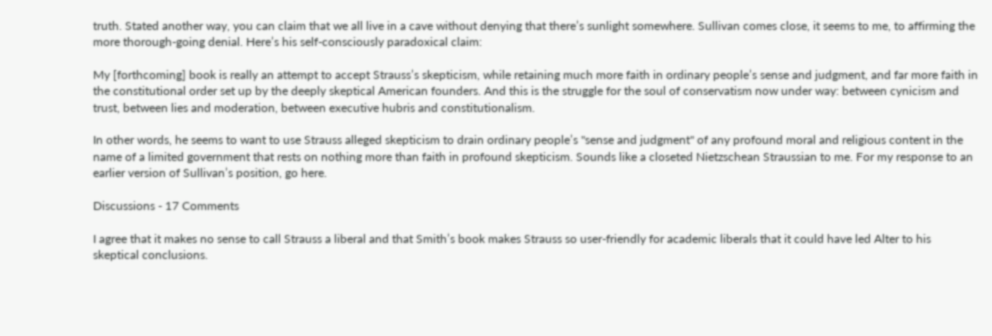truth. Stated another way, you can claim that we all live in a cave without denying that there’s sunlight somewhere. Sullivan comes close, it seems to me, to affirming the more thorough-going denial. Here’s his self-consciously paradoxical claim:

My [forthcoming] book is really an attempt to accept Strauss’s skepticism, while retaining much more faith in ordinary people’s sense and judgment, and far more faith in the constitutional order set up by the deeply skeptical American founders. And this is the struggle for the soul of conservatism now under way: between cynicism and trust, between lies and moderation, between executive hubris and constitutionalism.

In other words, he seems to want to use Strauss alleged skepticism to drain ordinary people’s "sense and judgment" of any profound moral and religious content in the name of a limited government that rests on nothing more than faith in profound skepticism. Sounds like a closeted Nietzschean Straussian to me. For my response to an earlier version of Sullivan’s position, go here.

Discussions - 17 Comments

I agree that it makes no sense to call Strauss a liberal and that Smith’s book makes Strauss so user-friendly for academic liberals that it could have led Alter to his skeptical conclusions.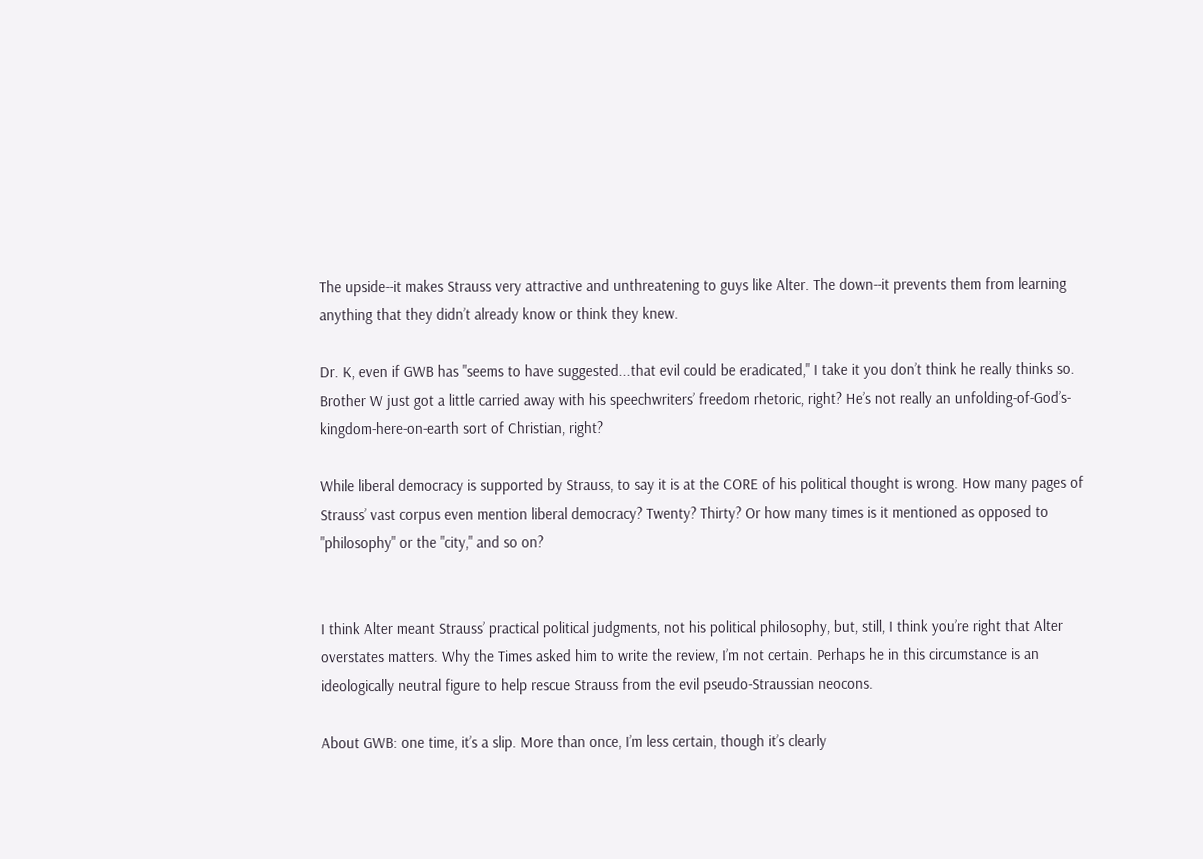The upside--it makes Strauss very attractive and unthreatening to guys like Alter. The down--it prevents them from learning anything that they didn’t already know or think they knew.

Dr. K, even if GWB has "seems to have suggested...that evil could be eradicated," I take it you don’t think he really thinks so. Brother W just got a little carried away with his speechwriters’ freedom rhetoric, right? He’s not really an unfolding-of-God’s-kingdom-here-on-earth sort of Christian, right?

While liberal democracy is supported by Strauss, to say it is at the CORE of his political thought is wrong. How many pages of Strauss’ vast corpus even mention liberal democracy? Twenty? Thirty? Or how many times is it mentioned as opposed to "philosophy" or the "city," and so on?


I think Alter meant Strauss’ practical political judgments, not his political philosophy, but, still, I think you’re right that Alter overstates matters. Why the Times asked him to write the review, I’m not certain. Perhaps he in this circumstance is an ideologically neutral figure to help rescue Strauss from the evil pseudo-Straussian neocons.

About GWB: one time, it’s a slip. More than once, I’m less certain, though it’s clearly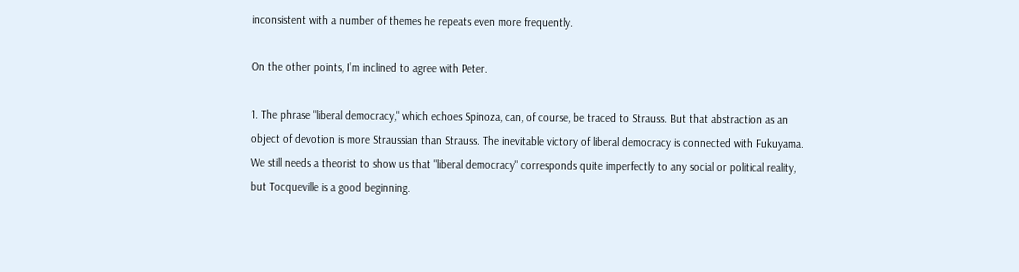inconsistent with a number of themes he repeats even more frequently.

On the other points, I’m inclined to agree with Peter.

1. The phrase "liberal democracy," which echoes Spinoza, can, of course, be traced to Strauss. But that abstraction as an object of devotion is more Straussian than Strauss. The inevitable victory of liberal democracy is connected with Fukuyama. We still needs a theorist to show us that "liberal democracy" corresponds quite imperfectly to any social or political reality, but Tocqueville is a good beginning.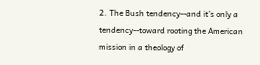2. The Bush tendency--and it’s only a tendency--toward rooting the American mission in a theology of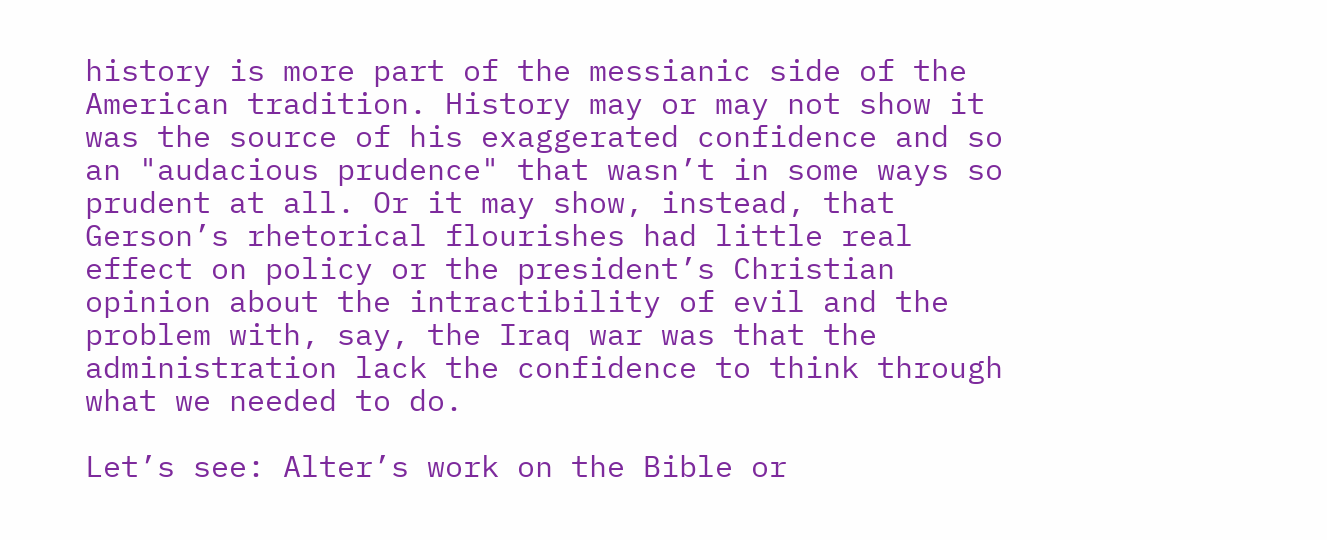history is more part of the messianic side of the American tradition. History may or may not show it was the source of his exaggerated confidence and so an "audacious prudence" that wasn’t in some ways so prudent at all. Or it may show, instead, that Gerson’s rhetorical flourishes had little real effect on policy or the president’s Christian opinion about the intractibility of evil and the problem with, say, the Iraq war was that the administration lack the confidence to think through what we needed to do.

Let’s see: Alter’s work on the Bible or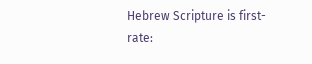Hebrew Scripture is first-rate: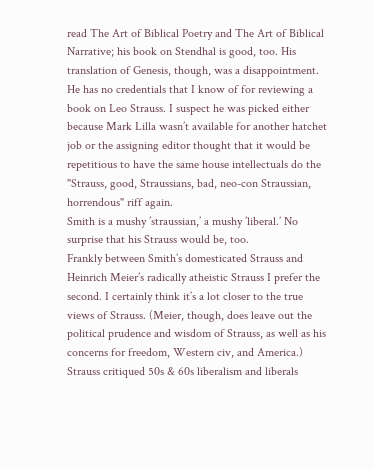read The Art of Biblical Poetry and The Art of Biblical Narrative; his book on Stendhal is good, too. His translation of Genesis, though, was a disappointment. He has no credentials that I know of for reviewing a book on Leo Strauss. I suspect he was picked either because Mark Lilla wasn’t available for another hatchet job or the assigning editor thought that it would be repetitious to have the same house intellectuals do the "Strauss, good, Straussians, bad, neo-con Straussian, horrendous" riff again.
Smith is a mushy ’straussian,’ a mushy ’liberal.’ No surprise that his Strauss would be, too.
Frankly between Smith’s domesticated Strauss and Heinrich Meier’s radically atheistic Strauss I prefer the second. I certainly think it’s a lot closer to the true views of Strauss. (Meier, though, does leave out the political prudence and wisdom of Strauss, as well as his concerns for freedom, Western civ, and America.)
Strauss critiqued 50s & 60s liberalism and liberals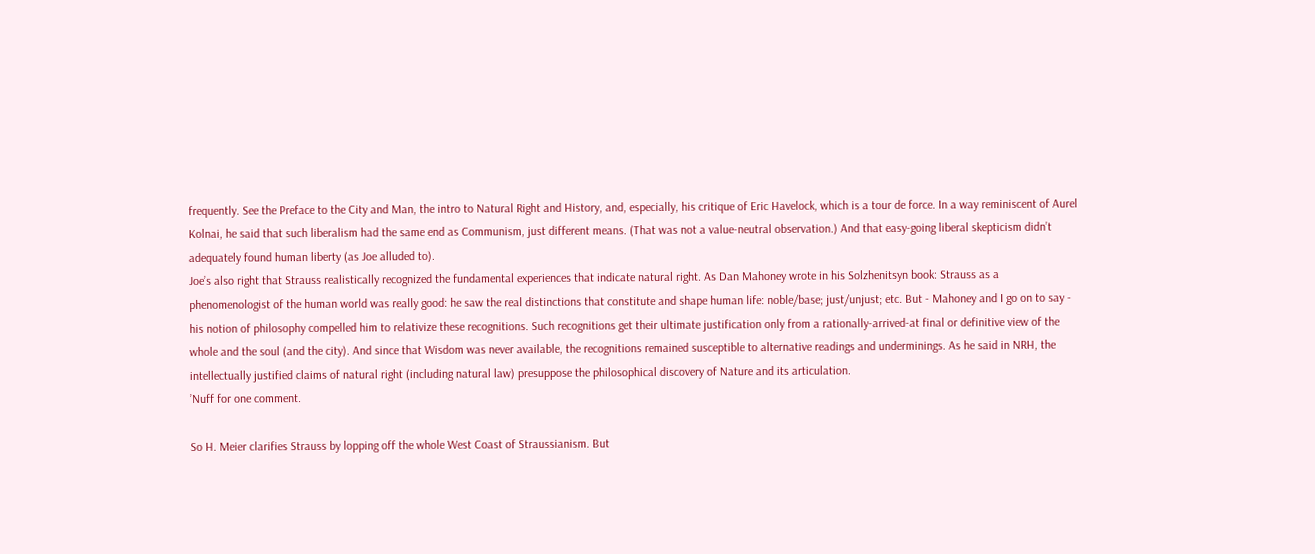frequently. See the Preface to the City and Man, the intro to Natural Right and History, and, especially, his critique of Eric Havelock, which is a tour de force. In a way reminiscent of Aurel Kolnai, he said that such liberalism had the same end as Communism, just different means. (That was not a value-neutral observation.) And that easy-going liberal skepticism didn’t adequately found human liberty (as Joe alluded to).
Joe’s also right that Strauss realistically recognized the fundamental experiences that indicate natural right. As Dan Mahoney wrote in his Solzhenitsyn book: Strauss as a phenomenologist of the human world was really good: he saw the real distinctions that constitute and shape human life: noble/base; just/unjust; etc. But - Mahoney and I go on to say - his notion of philosophy compelled him to relativize these recognitions. Such recognitions get their ultimate justification only from a rationally-arrived-at final or definitive view of the whole and the soul (and the city). And since that Wisdom was never available, the recognitions remained susceptible to alternative readings and underminings. As he said in NRH, the intellectually justified claims of natural right (including natural law) presuppose the philosophical discovery of Nature and its articulation.
’Nuff for one comment.

So H. Meier clarifies Strauss by lopping off the whole West Coast of Straussianism. But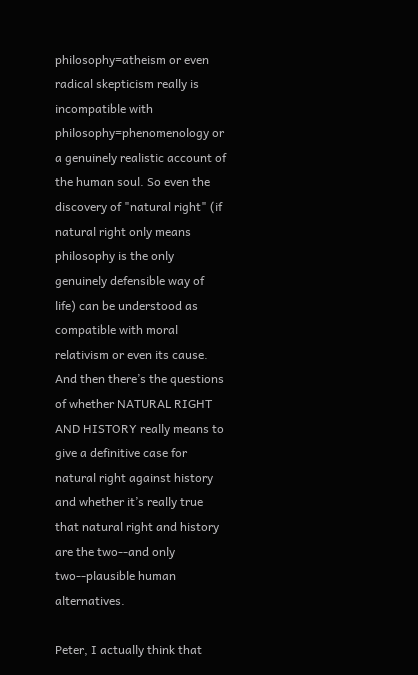philosophy=atheism or even radical skepticism really is incompatible with philosophy=phenomenology or a genuinely realistic account of the human soul. So even the discovery of "natural right" (if natural right only means philosophy is the only genuinely defensible way of life) can be understood as compatible with moral relativism or even its cause. And then there’s the questions of whether NATURAL RIGHT AND HISTORY really means to give a definitive case for natural right against history and whether it’s really true that natural right and history are the two--and only two--plausible human alternatives.

Peter, I actually think that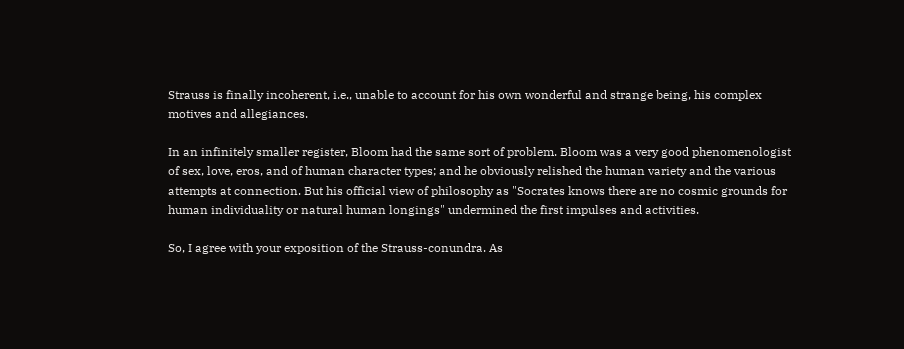Strauss is finally incoherent, i.e., unable to account for his own wonderful and strange being, his complex motives and allegiances.

In an infinitely smaller register, Bloom had the same sort of problem. Bloom was a very good phenomenologist of sex, love, eros, and of human character types; and he obviously relished the human variety and the various attempts at connection. But his official view of philosophy as "Socrates knows there are no cosmic grounds for human individuality or natural human longings" undermined the first impulses and activities.

So, I agree with your exposition of the Strauss-conundra. As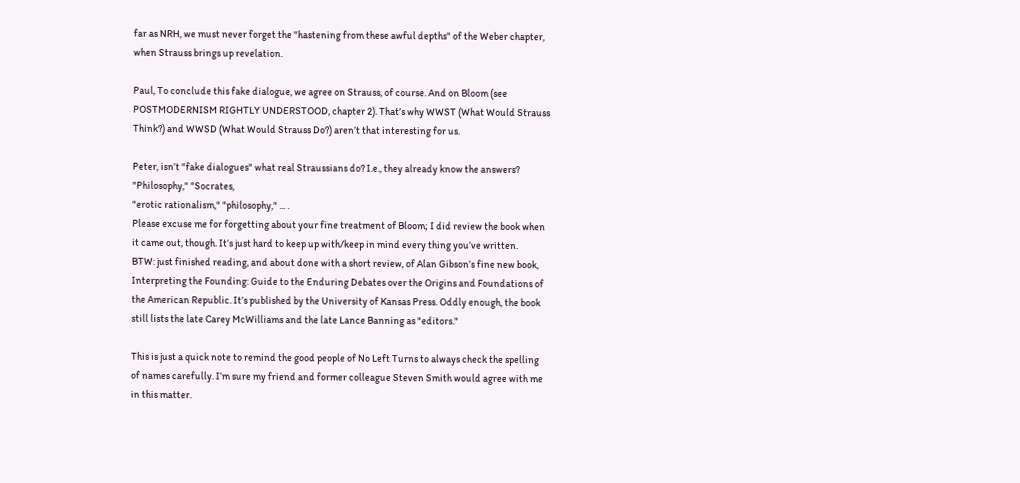far as NRH, we must never forget the "hastening from these awful depths" of the Weber chapter, when Strauss brings up revelation.

Paul, To conclude this fake dialogue, we agree on Strauss, of course. And on Bloom (see POSTMODERNISM RIGHTLY UNDERSTOOD, chapter 2). That’s why WWST (What Would Strauss Think?) and WWSD (What Would Strauss Do?) aren’t that interesting for us.

Peter, isn’t "fake dialogues" what real Straussians do? I.e., they already know the answers? "Philosophy," "Socrates,
"erotic rationalism," "philosophy," ... .
Please excuse me for forgetting about your fine treatment of Bloom; I did review the book when it came out, though. It’s just hard to keep up with/keep in mind every thing you’ve written.
BTW: just finished reading, and about done with a short review, of Alan Gibson’s fine new book, Interpreting the Founding: Guide to the Enduring Debates over the Origins and Foundations of the American Republic. It’s published by the University of Kansas Press. Oddly enough, the book still lists the late Carey McWilliams and the late Lance Banning as "editors."

This is just a quick note to remind the good people of No Left Turns to always check the spelling of names carefully. I’m sure my friend and former colleague Steven Smith would agree with me in this matter.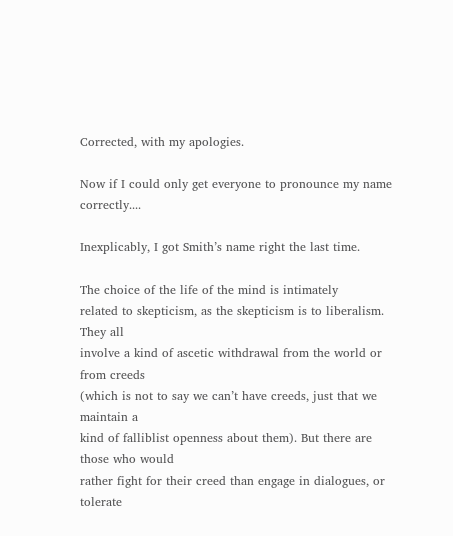Corrected, with my apologies.

Now if I could only get everyone to pronounce my name correctly....

Inexplicably, I got Smith’s name right the last time.

The choice of the life of the mind is intimately
related to skepticism, as the skepticism is to liberalism. They all
involve a kind of ascetic withdrawal from the world or from creeds
(which is not to say we can’t have creeds, just that we maintain a
kind of falliblist openness about them). But there are those who would
rather fight for their creed than engage in dialogues, or tolerate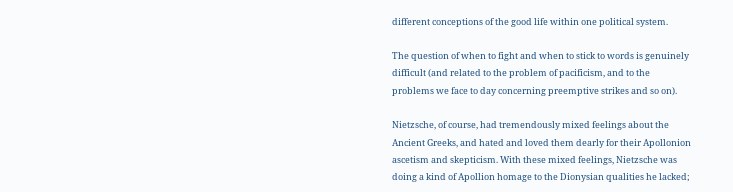different conceptions of the good life within one political system.

The question of when to fight and when to stick to words is genuinely
difficult (and related to the problem of pacificism, and to the
problems we face to day concerning preemptive strikes and so on).

Nietzsche, of course, had tremendously mixed feelings about the
Ancient Greeks, and hated and loved them dearly for their Apollonion
ascetism and skepticism. With these mixed feelings, Nietzsche was
doing a kind of Apollion homage to the Dionysian qualities he lacked;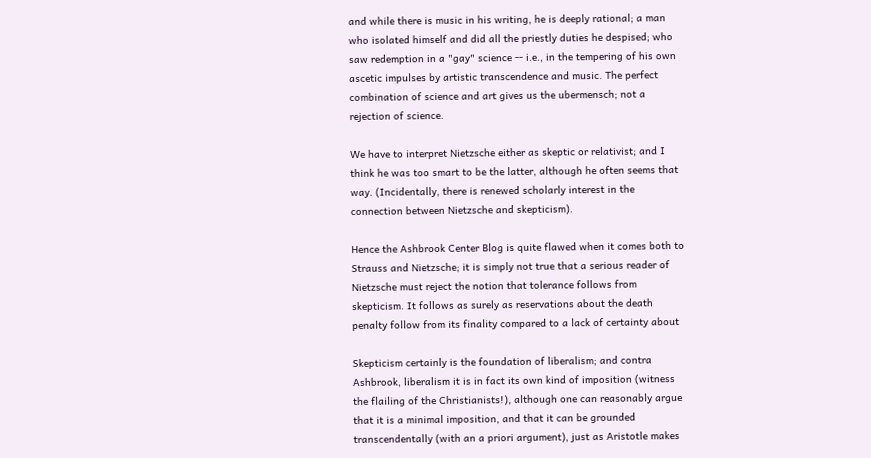and while there is music in his writing, he is deeply rational; a man
who isolated himself and did all the priestly duties he despised; who
saw redemption in a "gay" science -- i.e., in the tempering of his own
ascetic impulses by artistic transcendence and music. The perfect
combination of science and art gives us the ubermensch; not a
rejection of science.

We have to interpret Nietzsche either as skeptic or relativist; and I
think he was too smart to be the latter, although he often seems that
way. (Incidentally, there is renewed scholarly interest in the
connection between Nietzsche and skepticism).

Hence the Ashbrook Center Blog is quite flawed when it comes both to
Strauss and Nietzsche; it is simply not true that a serious reader of
Nietzsche must reject the notion that tolerance follows from
skepticism. It follows as surely as reservations about the death
penalty follow from its finality compared to a lack of certainty about

Skepticism certainly is the foundation of liberalism; and contra
Ashbrook, liberalism it is in fact its own kind of imposition (witness
the flailing of the Christianists!), although one can reasonably argue
that it is a minimal imposition, and that it can be grounded
transcendentally (with an a priori argument), just as Aristotle makes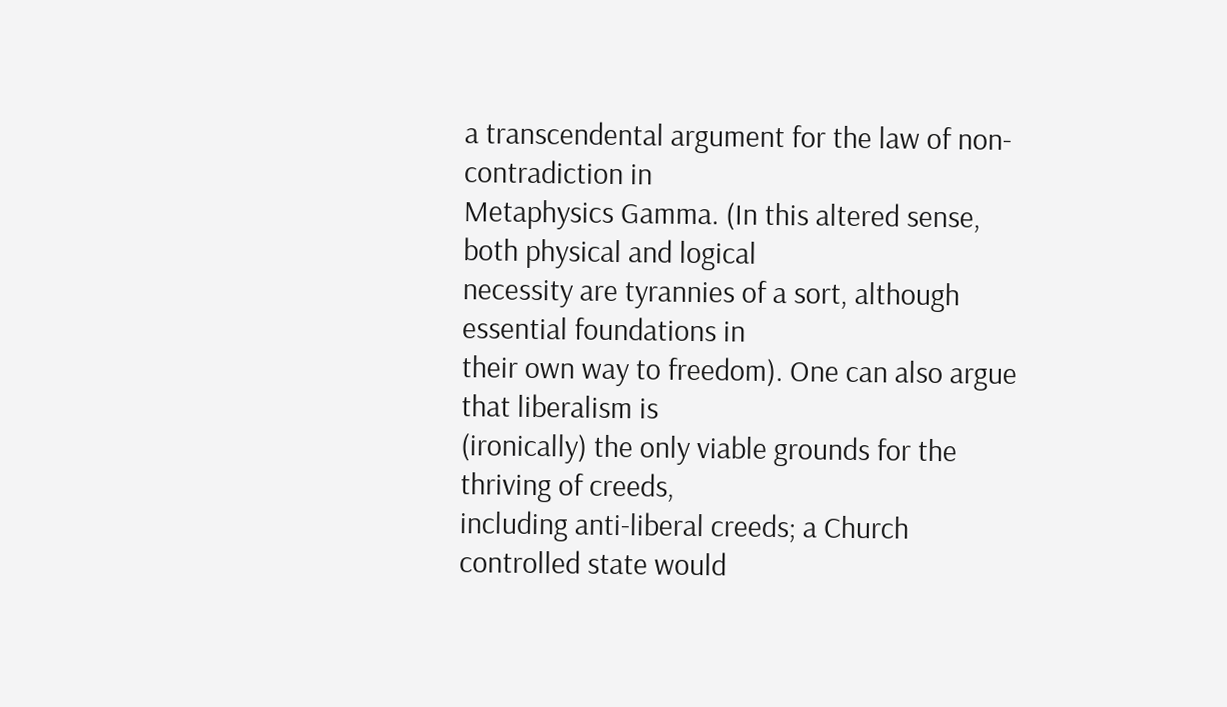a transcendental argument for the law of non-contradiction in
Metaphysics Gamma. (In this altered sense, both physical and logical
necessity are tyrannies of a sort, although essential foundations in
their own way to freedom). One can also argue that liberalism is
(ironically) the only viable grounds for the thriving of creeds,
including anti-liberal creeds; a Church controlled state would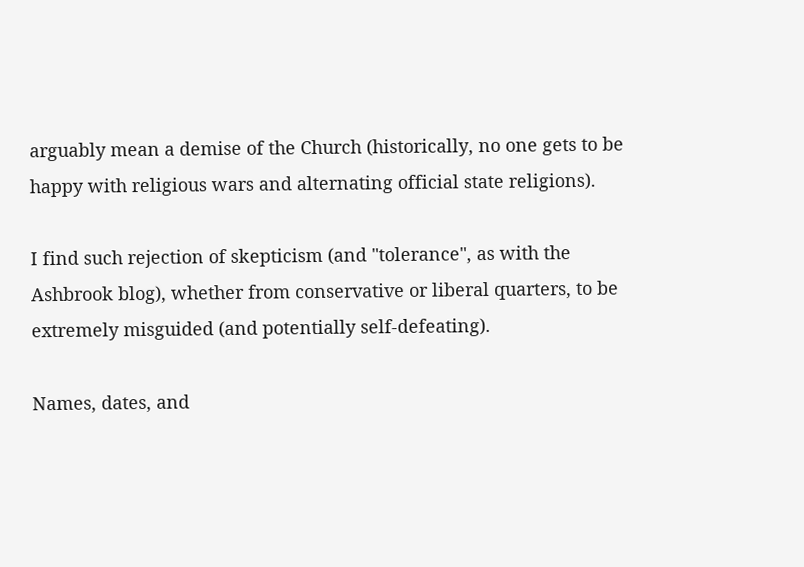arguably mean a demise of the Church (historically, no one gets to be
happy with religious wars and alternating official state religions).

I find such rejection of skepticism (and "tolerance", as with the
Ashbrook blog), whether from conservative or liberal quarters, to be
extremely misguided (and potentially self-defeating).

Names, dates, and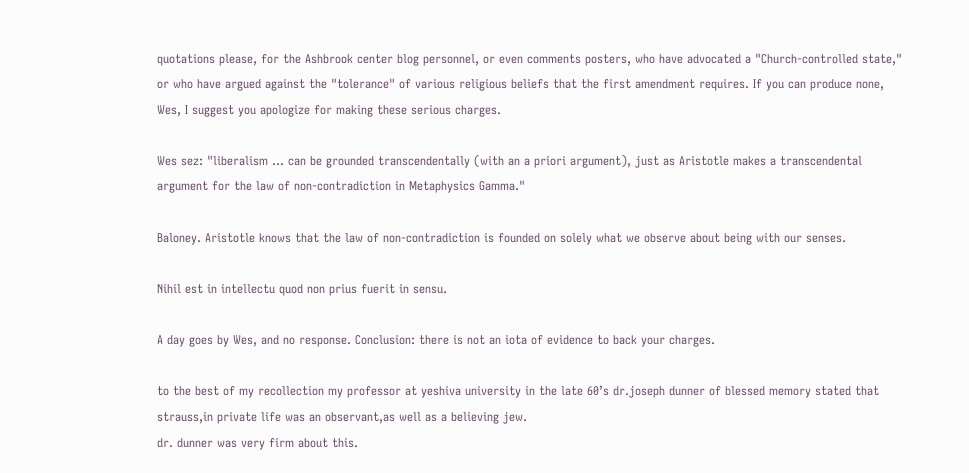quotations please, for the Ashbrook center blog personnel, or even comments posters, who have advocated a "Church-controlled state," or who have argued against the "tolerance" of various religious beliefs that the first amendment requires. If you can produce none, Wes, I suggest you apologize for making these serious charges.

Wes sez: "liberalism ... can be grounded transcendentally (with an a priori argument), just as Aristotle makes a transcendental argument for the law of non-contradiction in Metaphysics Gamma."

Baloney. Aristotle knows that the law of non-contradiction is founded on solely what we observe about being with our senses.

Nihil est in intellectu quod non prius fuerit in sensu.

A day goes by Wes, and no response. Conclusion: there is not an iota of evidence to back your charges.

to the best of my recollection my professor at yeshiva university in the late 60’s dr.joseph dunner of blessed memory stated that strauss,in private life was an observant,as well as a believing jew.
dr. dunner was very firm about this.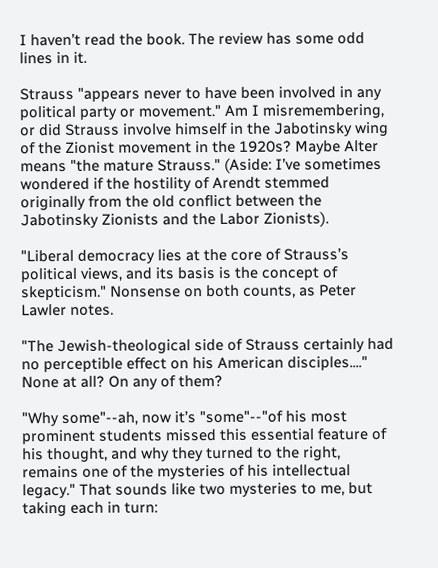I haven’t read the book. The review has some odd lines in it.

Strauss "appears never to have been involved in any political party or movement." Am I misremembering, or did Strauss involve himself in the Jabotinsky wing of the Zionist movement in the 1920s? Maybe Alter means "the mature Strauss." (Aside: I’ve sometimes wondered if the hostility of Arendt stemmed originally from the old conflict between the Jabotinsky Zionists and the Labor Zionists).

"Liberal democracy lies at the core of Strauss’s political views, and its basis is the concept of skepticism." Nonsense on both counts, as Peter Lawler notes.

"The Jewish-theological side of Strauss certainly had no perceptible effect on his American disciples...." None at all? On any of them?

"Why some"--ah, now it’s "some"--"of his most prominent students missed this essential feature of his thought, and why they turned to the right, remains one of the mysteries of his intellectual legacy." That sounds like two mysteries to me, but taking each in turn: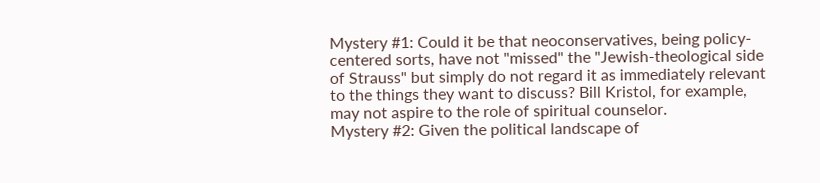Mystery #1: Could it be that neoconservatives, being policy-centered sorts, have not "missed" the "Jewish-theological side of Strauss" but simply do not regard it as immediately relevant to the things they want to discuss? Bill Kristol, for example, may not aspire to the role of spiritual counselor.
Mystery #2: Given the political landscape of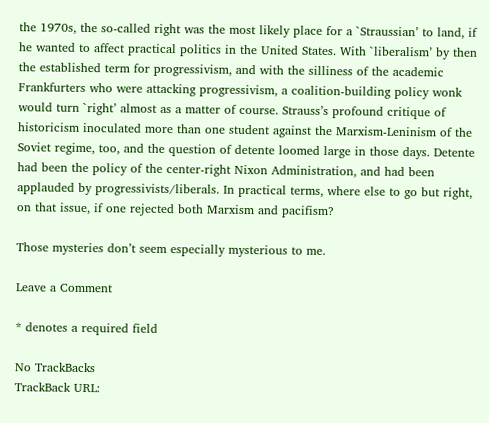the 1970s, the so-called right was the most likely place for a `Straussian’ to land, if he wanted to affect practical politics in the United States. With `liberalism’ by then the established term for progressivism, and with the silliness of the academic Frankfurters who were attacking progressivism, a coalition-building policy wonk would turn `right’ almost as a matter of course. Strauss’s profound critique of historicism inoculated more than one student against the Marxism-Leninism of the Soviet regime, too, and the question of detente loomed large in those days. Detente had been the policy of the center-right Nixon Administration, and had been applauded by progressivists/liberals. In practical terms, where else to go but right, on that issue, if one rejected both Marxism and pacifism?

Those mysteries don’t seem especially mysterious to me.

Leave a Comment

* denotes a required field

No TrackBacks
TrackBack URL: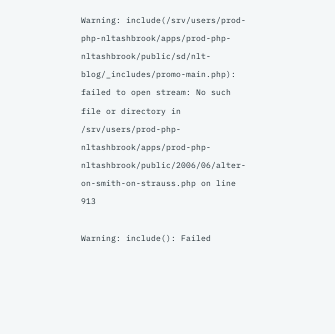Warning: include(/srv/users/prod-php-nltashbrook/apps/prod-php-nltashbrook/public/sd/nlt-blog/_includes/promo-main.php): failed to open stream: No such file or directory in /srv/users/prod-php-nltashbrook/apps/prod-php-nltashbrook/public/2006/06/alter-on-smith-on-strauss.php on line 913

Warning: include(): Failed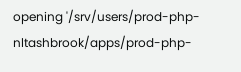opening '/srv/users/prod-php-nltashbrook/apps/prod-php-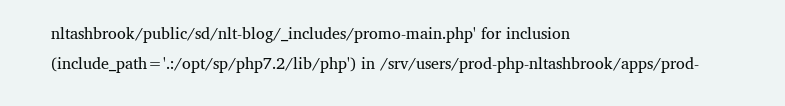nltashbrook/public/sd/nlt-blog/_includes/promo-main.php' for inclusion (include_path='.:/opt/sp/php7.2/lib/php') in /srv/users/prod-php-nltashbrook/apps/prod-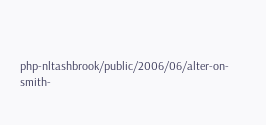php-nltashbrook/public/2006/06/alter-on-smith-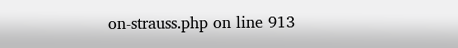on-strauss.php on line 913